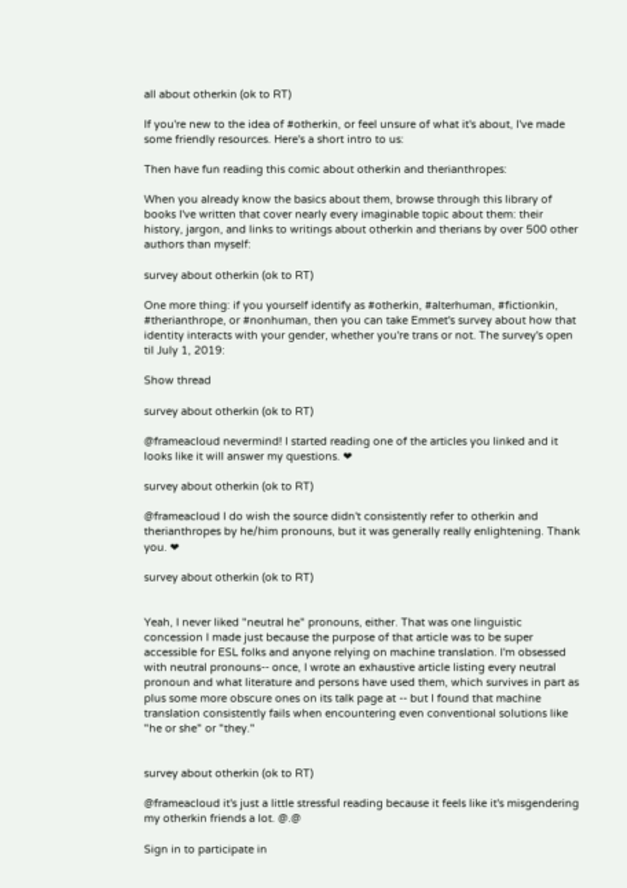all about otherkin (ok to RT)

If you're new to the idea of #otherkin, or feel unsure of what it's about, I've made some friendly resources. Here's a short intro to us:

Then have fun reading this comic about otherkin and therianthropes:

When you already know the basics about them, browse through this library of books I've written that cover nearly every imaginable topic about them: their history, jargon, and links to writings about otherkin and therians by over 500 other authors than myself:

survey about otherkin (ok to RT)

One more thing: if you yourself identify as #otherkin, #alterhuman, #fictionkin, #therianthrope, or #nonhuman, then you can take Emmet's survey about how that identity interacts with your gender, whether you're trans or not. The survey's open til July 1, 2019:

Show thread

survey about otherkin (ok to RT)

@frameacloud nevermind! I started reading one of the articles you linked and it looks like it will answer my questions. ❤

survey about otherkin (ok to RT)

@frameacloud I do wish the source didn't consistently refer to otherkin and therianthropes by he/him pronouns, but it was generally really enlightening. Thank you. ❤

survey about otherkin (ok to RT)


Yeah, I never liked "neutral he" pronouns, either. That was one linguistic concession I made just because the purpose of that article was to be super accessible for ESL folks and anyone relying on machine translation. I'm obsessed with neutral pronouns-- once, I wrote an exhaustive article listing every neutral pronoun and what literature and persons have used them, which survives in part as plus some more obscure ones on its talk page at -- but I found that machine translation consistently fails when encountering even conventional solutions like "he or she" or "they."


survey about otherkin (ok to RT)

@frameacloud it's just a little stressful reading because it feels like it's misgendering my otherkin friends a lot. @.@

Sign in to participate in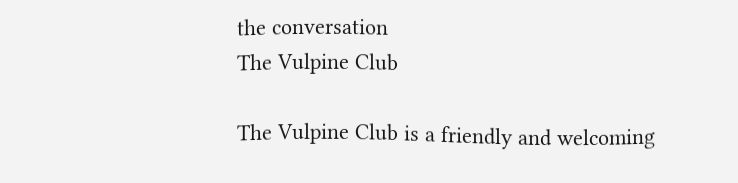the conversation
The Vulpine Club

The Vulpine Club is a friendly and welcoming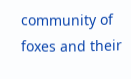community of foxes and their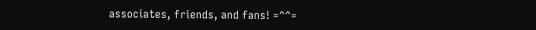associates, friends, and fans! =^^=